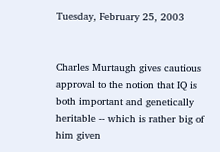Tuesday, February 25, 2003


Charles Murtaugh gives cautious approval to the notion that IQ is both important and genetically heritable -- which is rather big of him given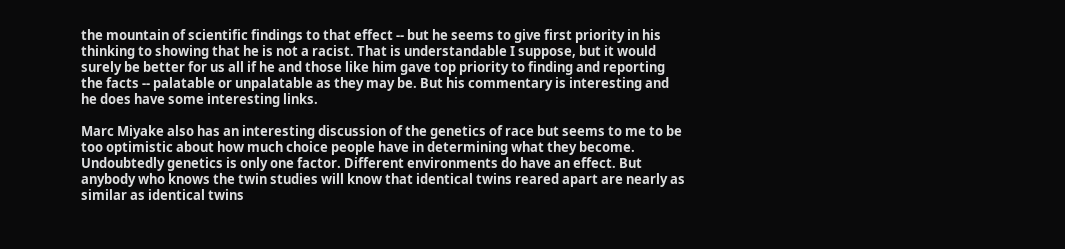the mountain of scientific findings to that effect -- but he seems to give first priority in his thinking to showing that he is not a racist. That is understandable I suppose, but it would surely be better for us all if he and those like him gave top priority to finding and reporting the facts -- palatable or unpalatable as they may be. But his commentary is interesting and he does have some interesting links.

Marc Miyake also has an interesting discussion of the genetics of race but seems to me to be too optimistic about how much choice people have in determining what they become. Undoubtedly genetics is only one factor. Different environments do have an effect. But anybody who knows the twin studies will know that identical twins reared apart are nearly as similar as identical twins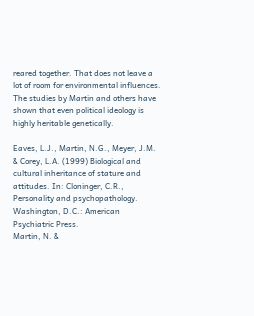reared together. That does not leave a lot of room for environmental influences. The studies by Martin and others have shown that even political ideology is highly heritable genetically.

Eaves, L.J., Martin, N.G., Meyer, J.M. & Corey, L.A. (1999) Biological and cultural inheritance of stature and attitudes. In: Cloninger, C.R., Personality and psychopathology. Washington, D.C.: American Psychiatric Press.
Martin, N. &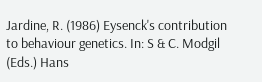Jardine, R. (1986) Eysenck's contribution to behaviour genetics. In: S & C. Modgil (Eds.) Hans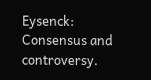Eysenck: Consensus and controversy.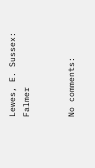Lewes, E. Sussex: Falmer


No comments: